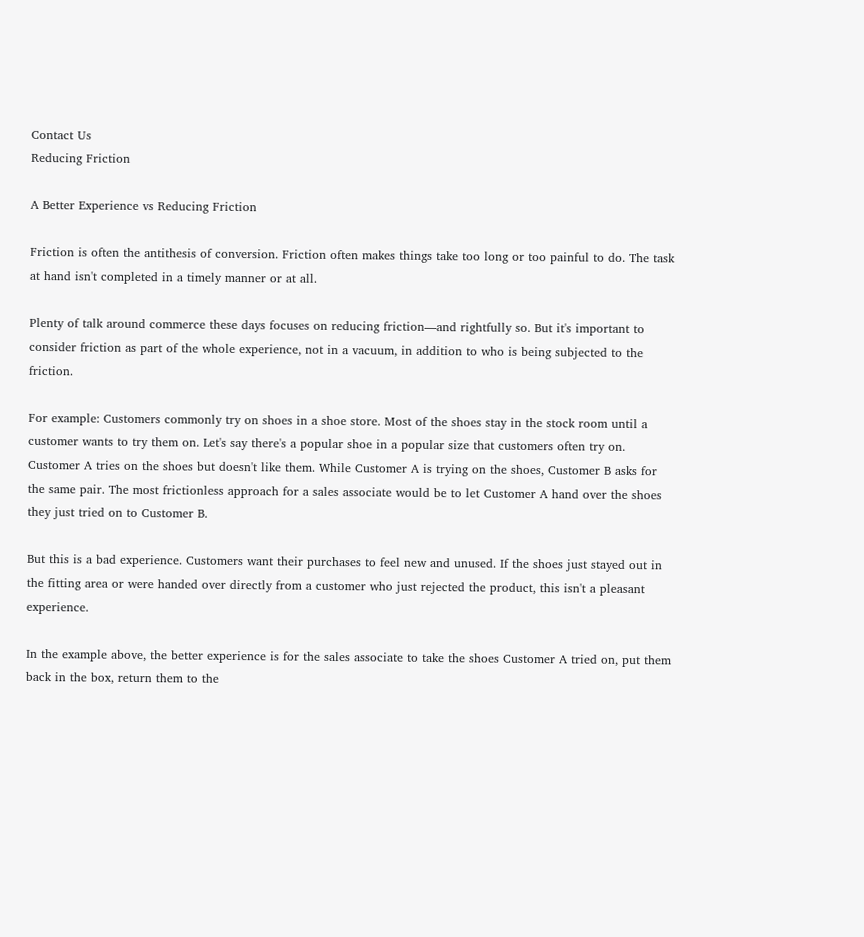Contact Us
Reducing Friction

A Better Experience vs Reducing Friction

Friction is often the antithesis of conversion. Friction often makes things take too long or too painful to do. The task at hand isn't completed in a timely manner or at all.

Plenty of talk around commerce these days focuses on reducing friction—and rightfully so. But it's important to consider friction as part of the whole experience, not in a vacuum, in addition to who is being subjected to the friction.

For example: Customers commonly try on shoes in a shoe store. Most of the shoes stay in the stock room until a customer wants to try them on. Let's say there's a popular shoe in a popular size that customers often try on. Customer A tries on the shoes but doesn't like them. While Customer A is trying on the shoes, Customer B asks for the same pair. The most frictionless approach for a sales associate would be to let Customer A hand over the shoes they just tried on to Customer B.

But this is a bad experience. Customers want their purchases to feel new and unused. If the shoes just stayed out in the fitting area or were handed over directly from a customer who just rejected the product, this isn't a pleasant experience.

In the example above, the better experience is for the sales associate to take the shoes Customer A tried on, put them back in the box, return them to the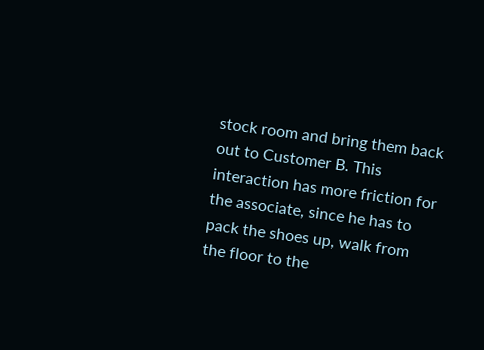stock room and bring them back out to Customer B. This interaction has more friction for the associate, since he has to pack the shoes up, walk from the floor to the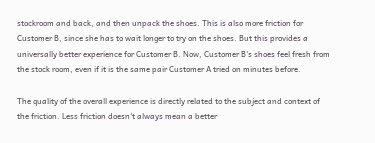stockroom and back, and then unpack the shoes. This is also more friction for Customer B, since she has to wait longer to try on the shoes. But this provides a universally better experience for Customer B. Now, Customer B's shoes feel fresh from the stock room, even if it is the same pair Customer A tried on minutes before.

The quality of the overall experience is directly related to the subject and context of the friction. Less friction doesn't always mean a better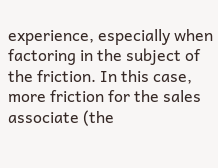experience, especially when factoring in the subject of the friction. In this case, more friction for the sales associate (the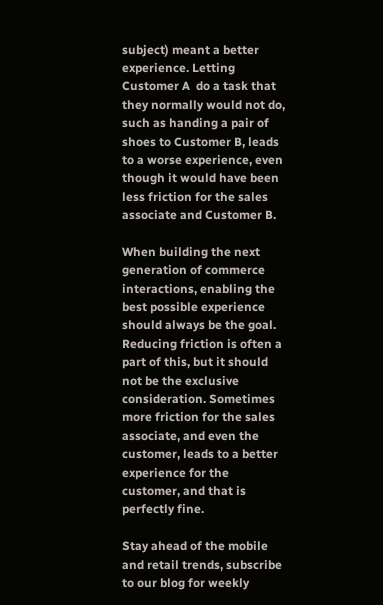subject) meant a better experience. Letting Customer A  do a task that they normally would not do, such as handing a pair of shoes to Customer B, leads to a worse experience, even though it would have been less friction for the sales associate and Customer B.

When building the next generation of commerce interactions, enabling the best possible experience should always be the goal. Reducing friction is often a part of this, but it should not be the exclusive consideration. Sometimes more friction for the sales associate, and even the customer, leads to a better experience for the customer, and that is perfectly fine.

Stay ahead of the mobile and retail trends, subscribe to our blog for weekly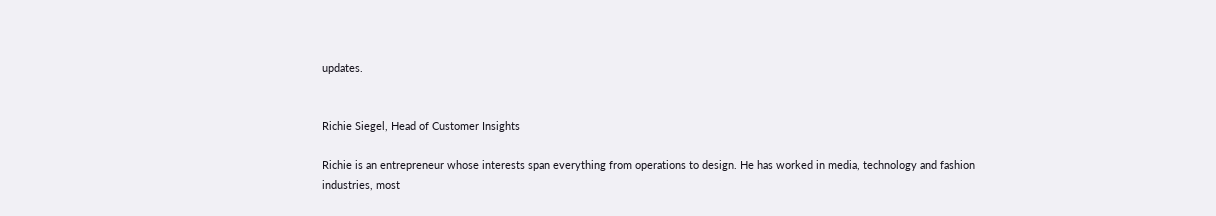updates.


Richie Siegel, Head of Customer Insights

Richie is an entrepreneur whose interests span everything from operations to design. He has worked in media, technology and fashion industries, most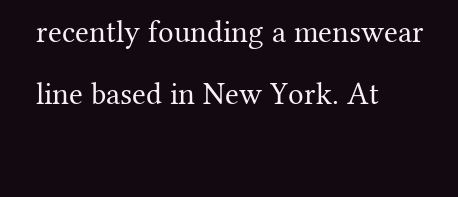recently founding a menswear line based in New York. At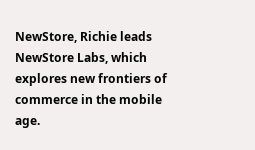NewStore, Richie leads NewStore Labs, which explores new frontiers of commerce in the mobile age.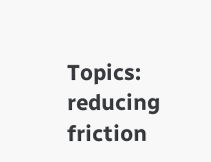Topics: reducing friction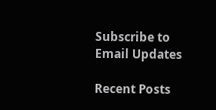Subscribe to Email Updates

Recent Posts